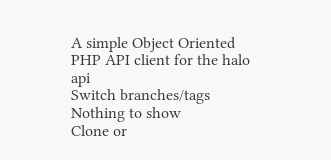A simple Object Oriented PHP API client for the halo api
Switch branches/tags
Nothing to show
Clone or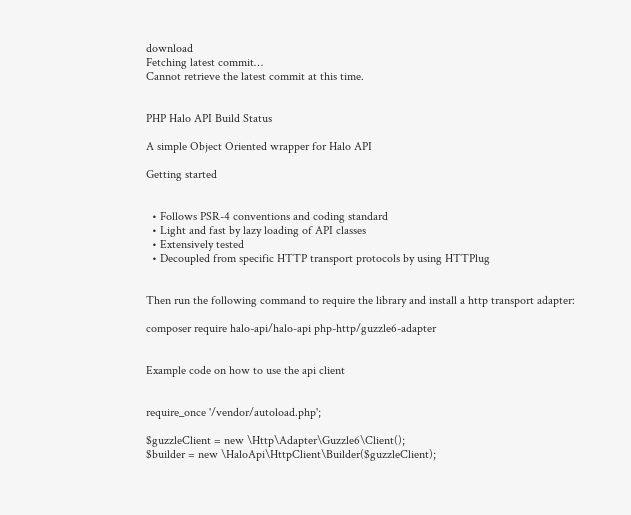download
Fetching latest commit…
Cannot retrieve the latest commit at this time.


PHP Halo API Build Status

A simple Object Oriented wrapper for Halo API

Getting started


  • Follows PSR-4 conventions and coding standard
  • Light and fast by lazy loading of API classes
  • Extensively tested
  • Decoupled from specific HTTP transport protocols by using HTTPlug


Then run the following command to require the library and install a http transport adapter:

composer require halo-api/halo-api php-http/guzzle6-adapter


Example code on how to use the api client


require_once '/vendor/autoload.php';

$guzzleClient = new \Http\Adapter\Guzzle6\Client();
$builder = new \HaloApi\HttpClient\Builder($guzzleClient);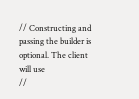// Constructing and passing the builder is optional. The client will use
//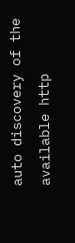auto discovery of the available http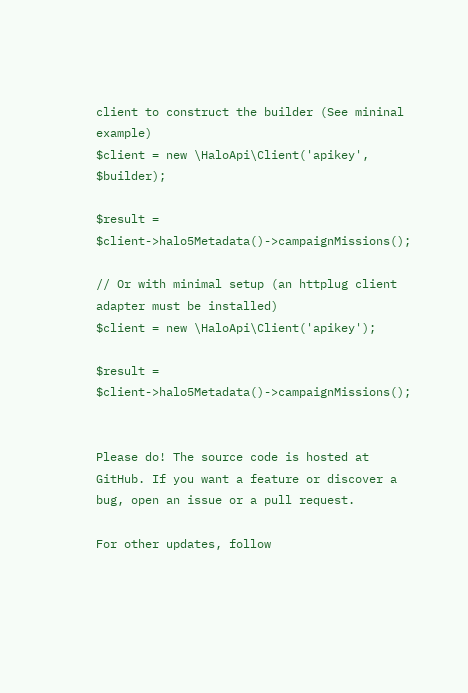client to construct the builder (See mininal example)
$client = new \HaloApi\Client('apikey', $builder);

$result = $client->halo5Metadata()->campaignMissions();

// Or with minimal setup (an httplug client adapter must be installed)
$client = new \HaloApi\Client('apikey');

$result = $client->halo5Metadata()->campaignMissions();


Please do! The source code is hosted at GitHub. If you want a feature or discover a bug, open an issue or a pull request.

For other updates, follow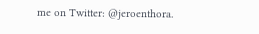me on Twitter: @jeroenthora.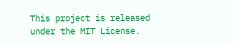This project is released under the MIT License.